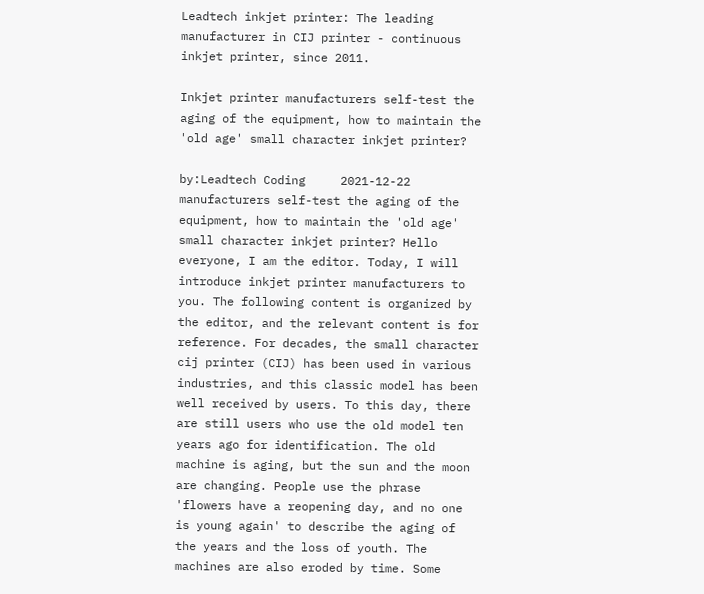Leadtech inkjet printer: The leading manufacturer in CIJ printer - continuous inkjet printer, since 2011.

Inkjet printer manufacturers self-test the aging of the equipment, how to maintain the 'old age' small character inkjet printer?

by:Leadtech Coding     2021-12-22
manufacturers self-test the aging of the equipment, how to maintain the 'old age' small character inkjet printer? Hello everyone, I am the editor. Today, I will introduce inkjet printer manufacturers to you. The following content is organized by the editor, and the relevant content is for reference. For decades, the small character cij printer (CIJ) has been used in various industries, and this classic model has been well received by users. To this day, there are still users who use the old model ten years ago for identification. The old machine is aging, but the sun and the moon are changing. People use the phrase 'flowers have a reopening day, and no one is young again' to describe the aging of the years and the loss of youth. The machines are also eroded by time. Some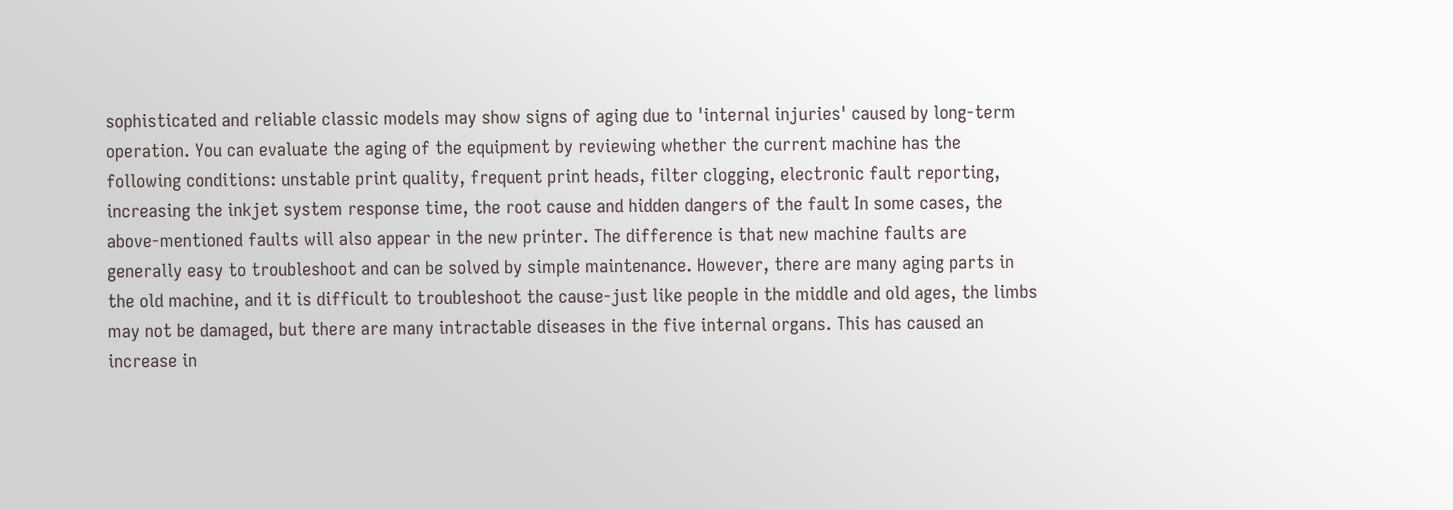sophisticated and reliable classic models may show signs of aging due to 'internal injuries' caused by long-term operation. You can evaluate the aging of the equipment by reviewing whether the current machine has the following conditions: unstable print quality, frequent print heads, filter clogging, electronic fault reporting, increasing the inkjet system response time, the root cause and hidden dangers of the fault In some cases, the above-mentioned faults will also appear in the new printer. The difference is that new machine faults are generally easy to troubleshoot and can be solved by simple maintenance. However, there are many aging parts in the old machine, and it is difficult to troubleshoot the cause-just like people in the middle and old ages, the limbs may not be damaged, but there are many intractable diseases in the five internal organs. This has caused an increase in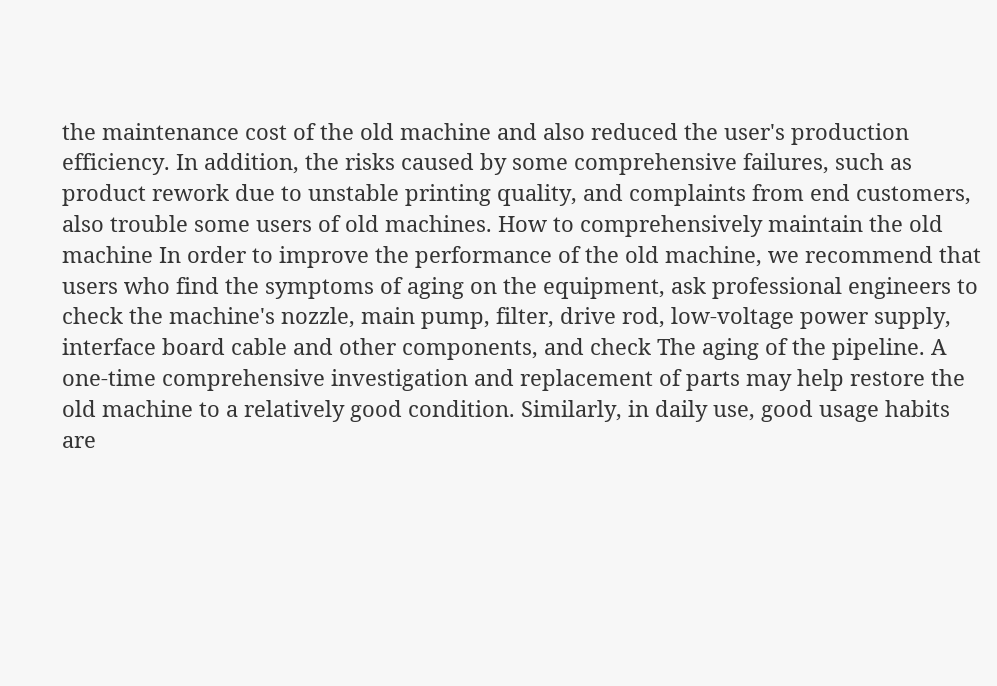the maintenance cost of the old machine and also reduced the user's production efficiency. In addition, the risks caused by some comprehensive failures, such as product rework due to unstable printing quality, and complaints from end customers, also trouble some users of old machines. How to comprehensively maintain the old machine In order to improve the performance of the old machine, we recommend that users who find the symptoms of aging on the equipment, ask professional engineers to check the machine's nozzle, main pump, filter, drive rod, low-voltage power supply, interface board cable and other components, and check The aging of the pipeline. A one-time comprehensive investigation and replacement of parts may help restore the old machine to a relatively good condition. Similarly, in daily use, good usage habits are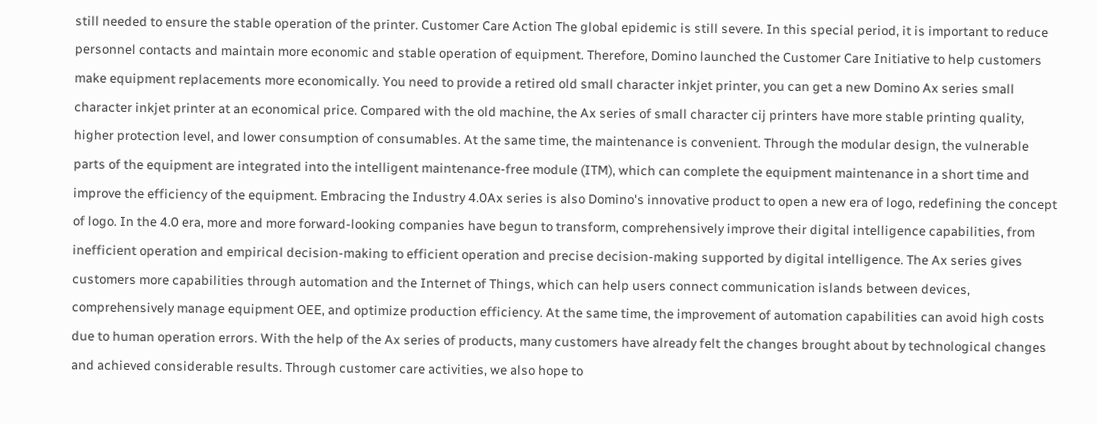still needed to ensure the stable operation of the printer. Customer Care Action The global epidemic is still severe. In this special period, it is important to reduce personnel contacts and maintain more economic and stable operation of equipment. Therefore, Domino launched the Customer Care Initiative to help customers make equipment replacements more economically. You need to provide a retired old small character inkjet printer, you can get a new Domino Ax series small character inkjet printer at an economical price. Compared with the old machine, the Ax series of small character cij printers have more stable printing quality, higher protection level, and lower consumption of consumables. At the same time, the maintenance is convenient. Through the modular design, the vulnerable parts of the equipment are integrated into the intelligent maintenance-free module (ITM), which can complete the equipment maintenance in a short time and improve the efficiency of the equipment. Embracing the Industry 4.0Ax series is also Domino's innovative product to open a new era of logo, redefining the concept of logo. In the 4.0 era, more and more forward-looking companies have begun to transform, comprehensively improve their digital intelligence capabilities, from inefficient operation and empirical decision-making to efficient operation and precise decision-making supported by digital intelligence. The Ax series gives customers more capabilities through automation and the Internet of Things, which can help users connect communication islands between devices, comprehensively manage equipment OEE, and optimize production efficiency. At the same time, the improvement of automation capabilities can avoid high costs due to human operation errors. With the help of the Ax series of products, many customers have already felt the changes brought about by technological changes and achieved considerable results. Through customer care activities, we also hope to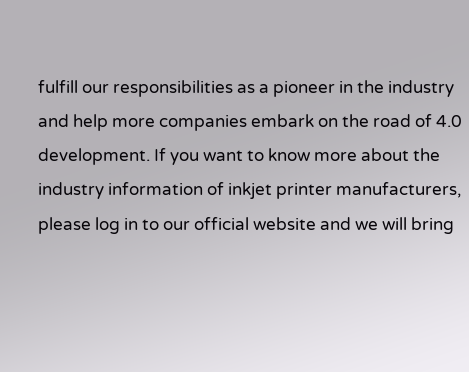fulfill our responsibilities as a pioneer in the industry and help more companies embark on the road of 4.0 development. If you want to know more about the industry information of inkjet printer manufacturers, please log in to our official website and we will bring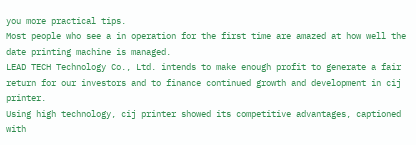you more practical tips.
Most people who see a in operation for the first time are amazed at how well the date printing machine is managed.
LEAD TECH Technology Co., Ltd. intends to make enough profit to generate a fair return for our investors and to finance continued growth and development in cij printer.
Using high technology, cij printer showed its competitive advantages, captioned with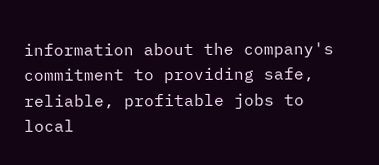information about the company's commitment to providing safe, reliable, profitable jobs to local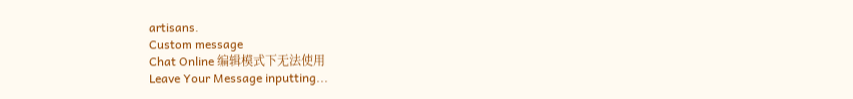artisans.
Custom message
Chat Online 编辑模式下无法使用
Leave Your Message inputting...